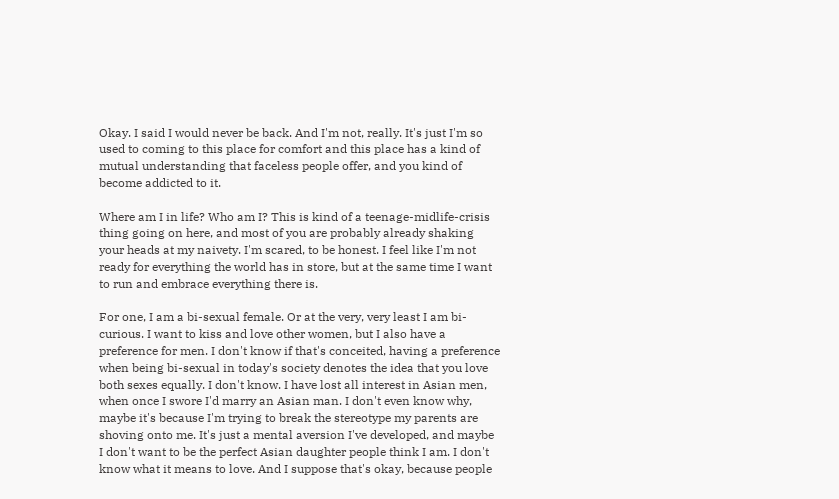Okay. I said I would never be back. And I'm not, really. It's just I'm so used to coming to this place for comfort and this place has a kind of mutual understanding that faceless people offer, and you kind of become addicted to it.

Where am I in life? Who am I? This is kind of a teenage-midlife-crisis thing going on here, and most of you are probably already shaking your heads at my naivety. I'm scared, to be honest. I feel like I'm not ready for everything the world has in store, but at the same time I want to run and embrace everything there is.

For one, I am a bi-sexual female. Or at the very, very least I am bi-curious. I want to kiss and love other women, but I also have a preference for men. I don't know if that's conceited, having a preference when being bi-sexual in today's society denotes the idea that you love both sexes equally. I don't know. I have lost all interest in Asian men, when once I swore I'd marry an Asian man. I don't even know why, maybe it's because I'm trying to break the stereotype my parents are shoving onto me. It's just a mental aversion I've developed, and maybe I don't want to be the perfect Asian daughter people think I am. I don't know what it means to love. And I suppose that's okay, because people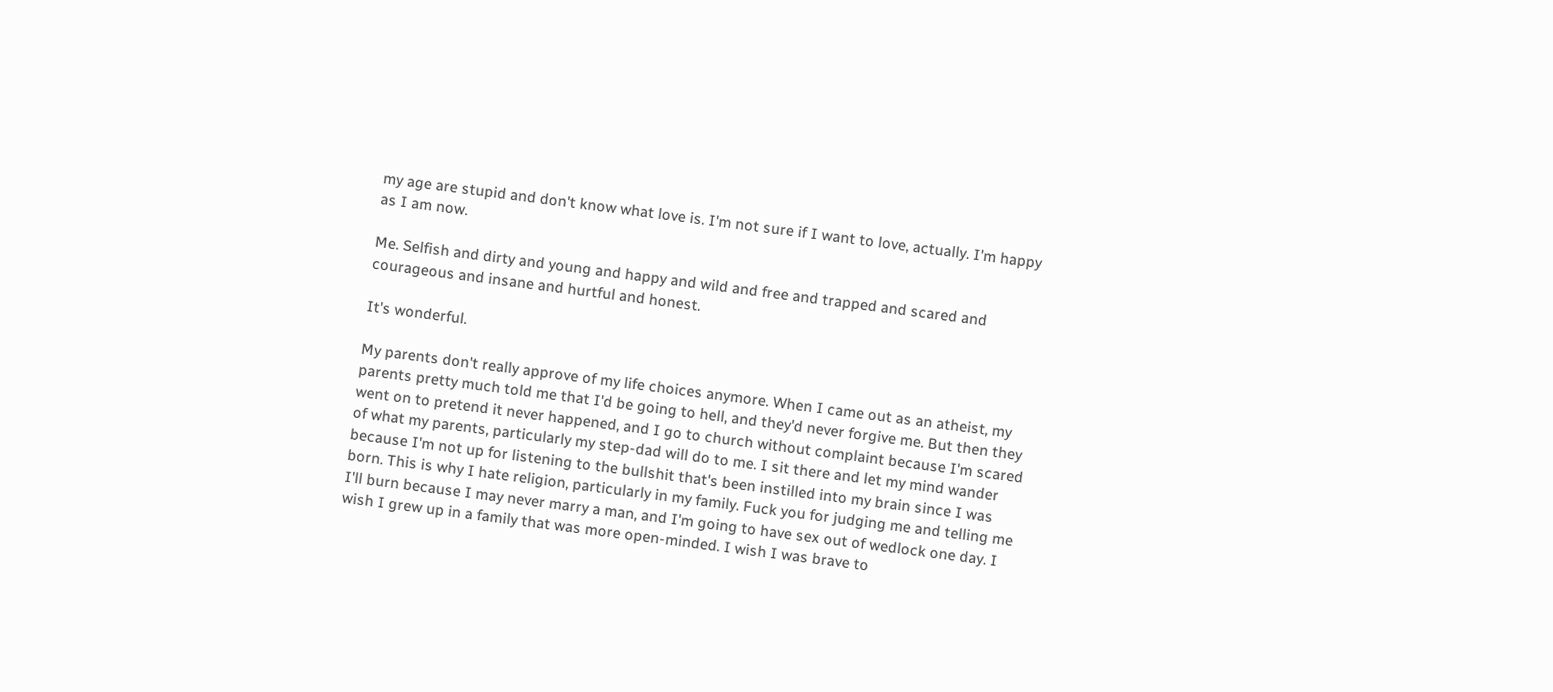my age are stupid and don't know what love is. I'm not sure if I want to love, actually. I'm happy as I am now.

Me. Selfish and dirty and young and happy and wild and free and trapped and scared and courageous and insane and hurtful and honest.

It's wonderful.

My parents don't really approve of my life choices anymore. When I came out as an atheist, my parents pretty much told me that I'd be going to hell, and they'd never forgive me. But then they went on to pretend it never happened, and I go to church without complaint because I'm scared of what my parents, particularly my step-dad will do to me. I sit there and let my mind wander because I'm not up for listening to the bullshit that's been instilled into my brain since I was born. This is why I hate religion, particularly in my family. Fuck you for judging me and telling me I'll burn because I may never marry a man, and I'm going to have sex out of wedlock one day. I wish I grew up in a family that was more open-minded. I wish I was brave to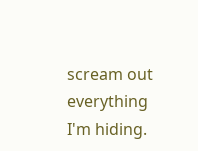scream out everything I'm hiding.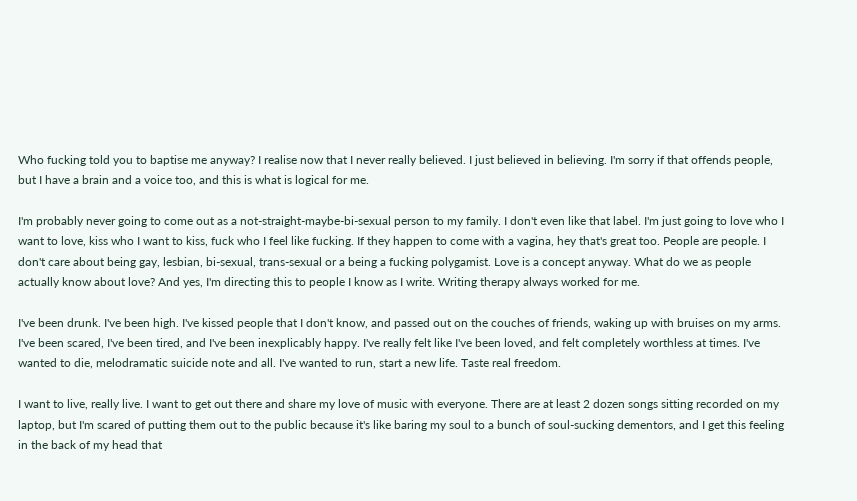Who fucking told you to baptise me anyway? I realise now that I never really believed. I just believed in believing. I'm sorry if that offends people, but I have a brain and a voice too, and this is what is logical for me.

I'm probably never going to come out as a not-straight-maybe-bi-sexual person to my family. I don't even like that label. I'm just going to love who I want to love, kiss who I want to kiss, fuck who I feel like fucking. If they happen to come with a vagina, hey that's great too. People are people. I don't care about being gay, lesbian, bi-sexual, trans-sexual or a being a fucking polygamist. Love is a concept anyway. What do we as people actually know about love? And yes, I'm directing this to people I know as I write. Writing therapy always worked for me.

I've been drunk. I've been high. I've kissed people that I don't know, and passed out on the couches of friends, waking up with bruises on my arms. I've been scared, I've been tired, and I've been inexplicably happy. I've really felt like I've been loved, and felt completely worthless at times. I've wanted to die, melodramatic suicide note and all. I've wanted to run, start a new life. Taste real freedom.

I want to live, really live. I want to get out there and share my love of music with everyone. There are at least 2 dozen songs sitting recorded on my laptop, but I'm scared of putting them out to the public because it's like baring my soul to a bunch of soul-sucking dementors, and I get this feeling in the back of my head that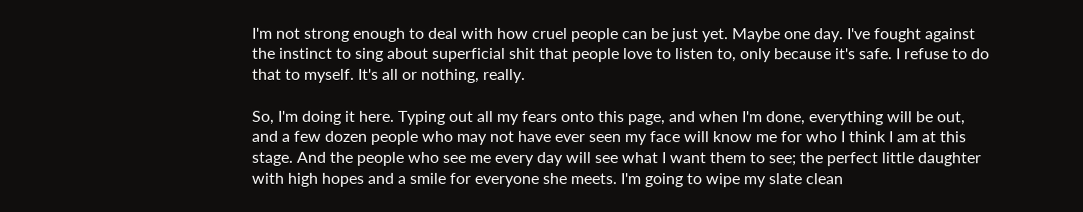I'm not strong enough to deal with how cruel people can be just yet. Maybe one day. I've fought against the instinct to sing about superficial shit that people love to listen to, only because it's safe. I refuse to do that to myself. It's all or nothing, really.

So, I'm doing it here. Typing out all my fears onto this page, and when I'm done, everything will be out, and a few dozen people who may not have ever seen my face will know me for who I think I am at this stage. And the people who see me every day will see what I want them to see; the perfect little daughter with high hopes and a smile for everyone she meets. I'm going to wipe my slate clean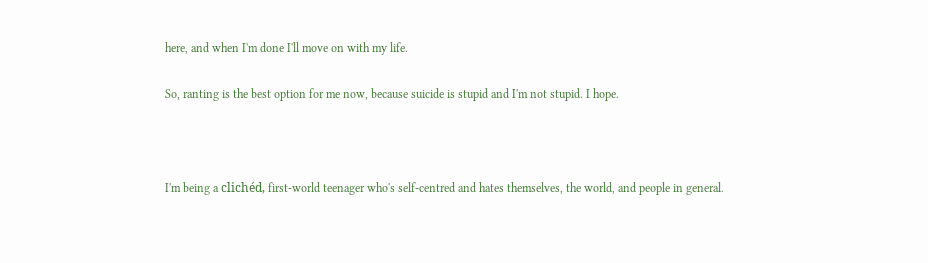here, and when I'm done I'll move on with my life.

So, ranting is the best option for me now, because suicide is stupid and I'm not stupid. I hope.



I'm being a clichéd, first-world teenager who's self-centred and hates themselves, the world, and people in general.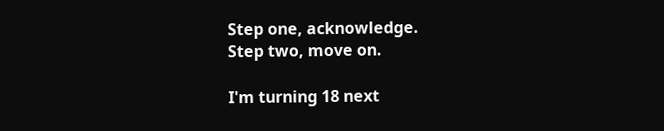Step one, acknowledge.
Step two, move on.

I'm turning 18 next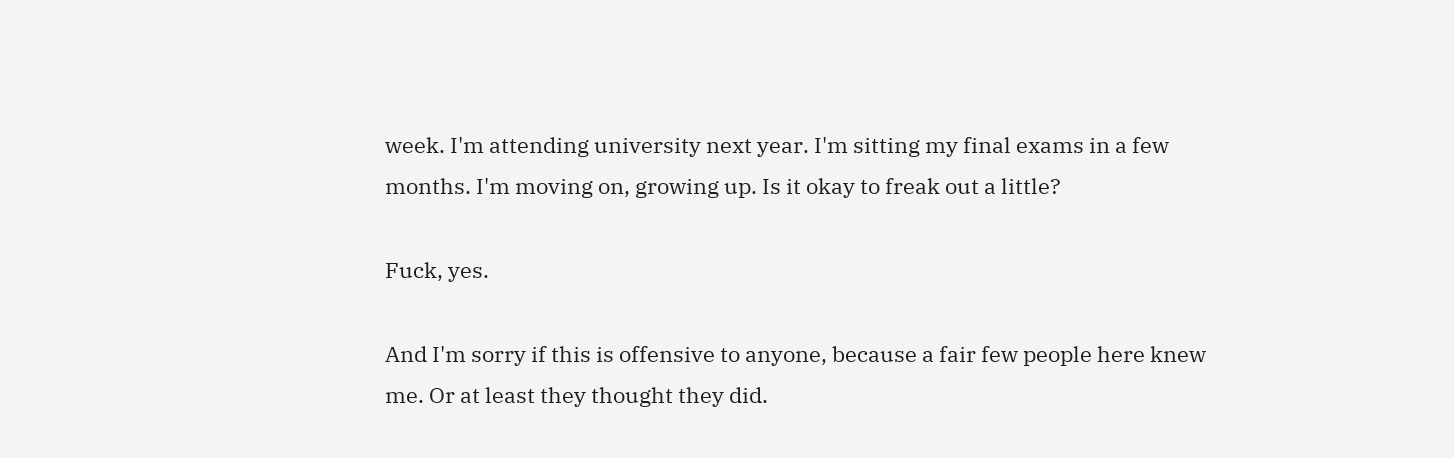week. I'm attending university next year. I'm sitting my final exams in a few months. I'm moving on, growing up. Is it okay to freak out a little?

Fuck, yes.

And I'm sorry if this is offensive to anyone, because a fair few people here knew me. Or at least they thought they did.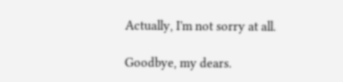Actually, I'm not sorry at all.

Goodbye, my dears.